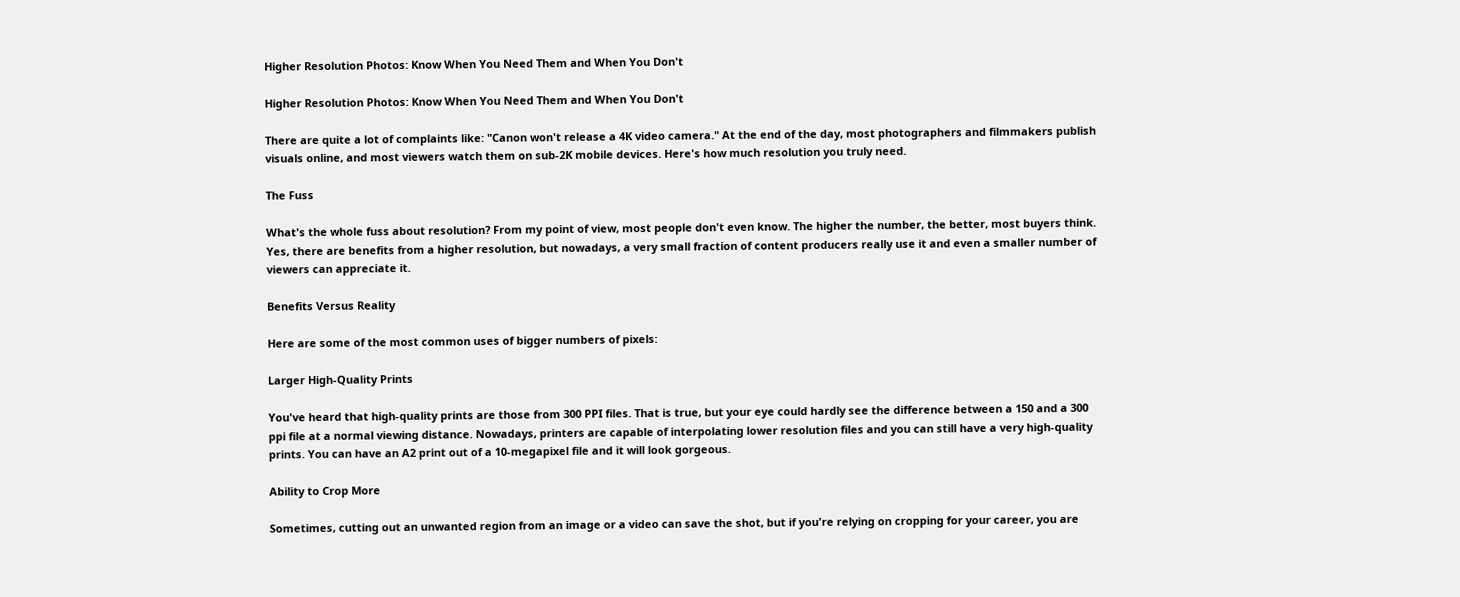Higher Resolution Photos: Know When You Need Them and When You Don't

Higher Resolution Photos: Know When You Need Them and When You Don't

There are quite a lot of complaints like: "Canon won't release a 4K video camera." At the end of the day, most photographers and filmmakers publish visuals online, and most viewers watch them on sub-2K mobile devices. Here's how much resolution you truly need.

The Fuss

What's the whole fuss about resolution? From my point of view, most people don't even know. The higher the number, the better, most buyers think. Yes, there are benefits from a higher resolution, but nowadays, a very small fraction of content producers really use it and even a smaller number of viewers can appreciate it.

Benefits Versus Reality

Here are some of the most common uses of bigger numbers of pixels:

Larger High-Quality Prints

You've heard that high-quality prints are those from 300 PPI files. That is true, but your eye could hardly see the difference between a 150 and a 300 ppi file at a normal viewing distance. Nowadays, printers are capable of interpolating lower resolution files and you can still have a very high-quality prints. You can have an A2 print out of a 10-megapixel file and it will look gorgeous.

Ability to Crop More

Sometimes, cutting out an unwanted region from an image or a video can save the shot, but if you're relying on cropping for your career, you are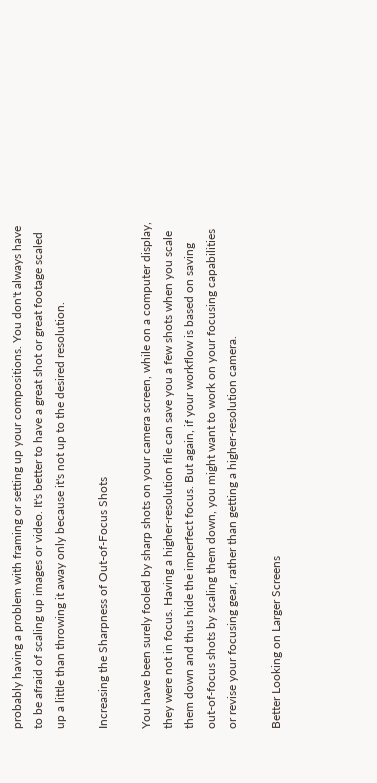probably having a problem with framing or setting up your compositions. You don't always have to be afraid of scaling up images or video. It's better to have a great shot or great footage scaled up a little than throwing it away only because it's not up to the desired resolution.

Increasing the Sharpness of Out-of-Focus Shots

You have been surely fooled by sharp shots on your camera screen, while on a computer display, they were not in focus. Having a higher-resolution file can save you a few shots when you scale them down and thus hide the imperfect focus. But again, if your workflow is based on saving out-of-focus shots by scaling them down, you might want to work on your focusing capabilities or revise your focusing gear, rather than getting a higher-resolution camera.

Better Looking on Larger Screens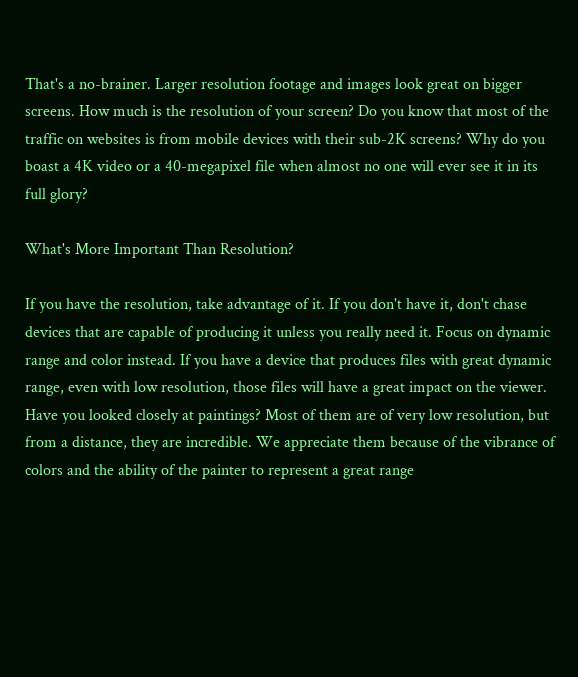That's a no-brainer. Larger resolution footage and images look great on bigger screens. How much is the resolution of your screen? Do you know that most of the traffic on websites is from mobile devices with their sub-2K screens? Why do you boast a 4K video or a 40-megapixel file when almost no one will ever see it in its full glory?

What's More Important Than Resolution?

If you have the resolution, take advantage of it. If you don't have it, don't chase devices that are capable of producing it unless you really need it. Focus on dynamic range and color instead. If you have a device that produces files with great dynamic range, even with low resolution, those files will have a great impact on the viewer. Have you looked closely at paintings? Most of them are of very low resolution, but from a distance, they are incredible. We appreciate them because of the vibrance of colors and the ability of the painter to represent a great range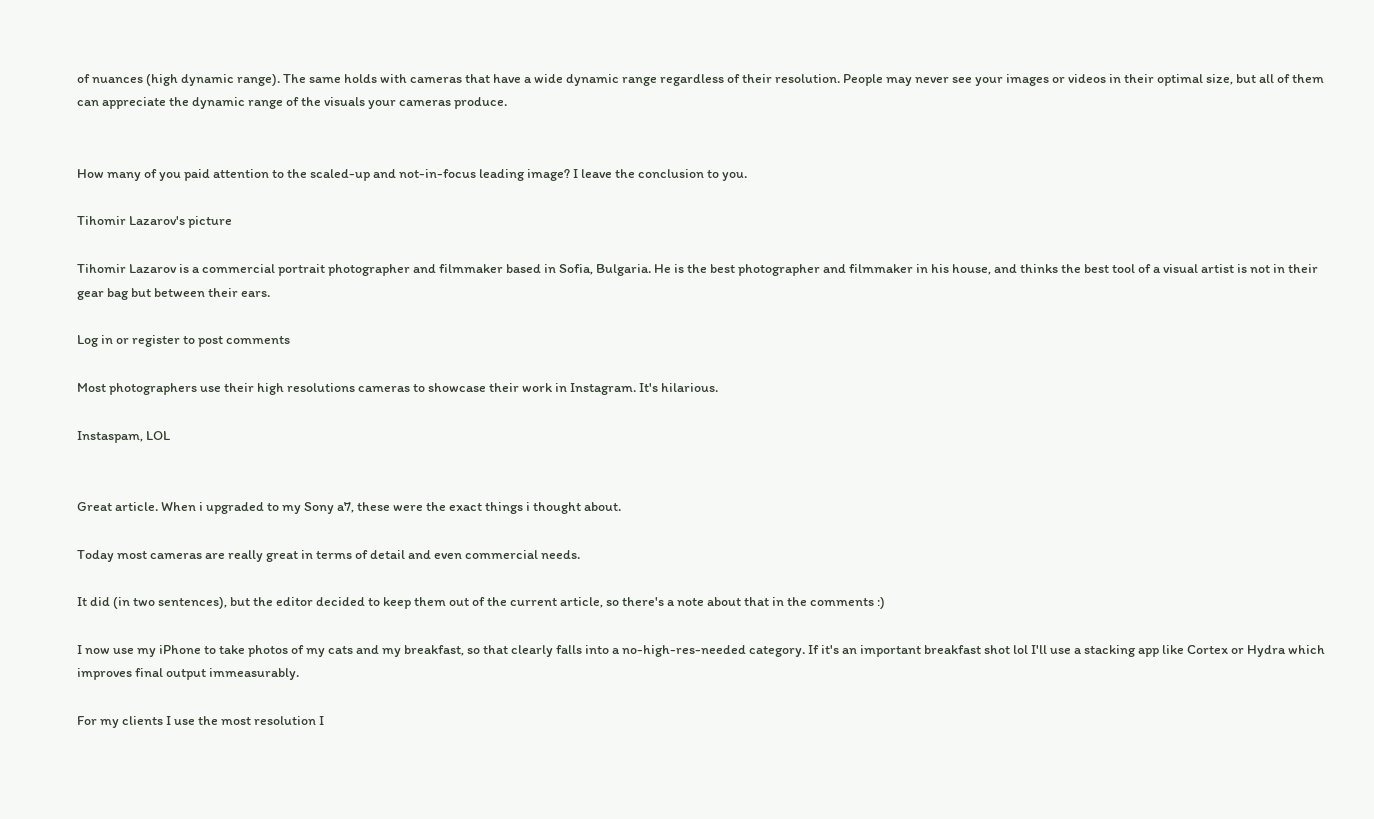of nuances (high dynamic range). The same holds with cameras that have a wide dynamic range regardless of their resolution. People may never see your images or videos in their optimal size, but all of them can appreciate the dynamic range of the visuals your cameras produce.


How many of you paid attention to the scaled-up and not-in-focus leading image? I leave the conclusion to you.

Tihomir Lazarov's picture

Tihomir Lazarov is a commercial portrait photographer and filmmaker based in Sofia, Bulgaria. He is the best photographer and filmmaker in his house, and thinks the best tool of a visual artist is not in their gear bag but between their ears.

Log in or register to post comments

Most photographers use their high resolutions cameras to showcase their work in Instagram. It's hilarious.

Instaspam, LOL


Great article. When i upgraded to my Sony a7, these were the exact things i thought about.

Today most cameras are really great in terms of detail and even commercial needs.

It did (in two sentences), but the editor decided to keep them out of the current article, so there's a note about that in the comments :)

I now use my iPhone to take photos of my cats and my breakfast, so that clearly falls into a no-high-res-needed category. If it's an important breakfast shot lol I'll use a stacking app like Cortex or Hydra which improves final output immeasurably.

For my clients I use the most resolution I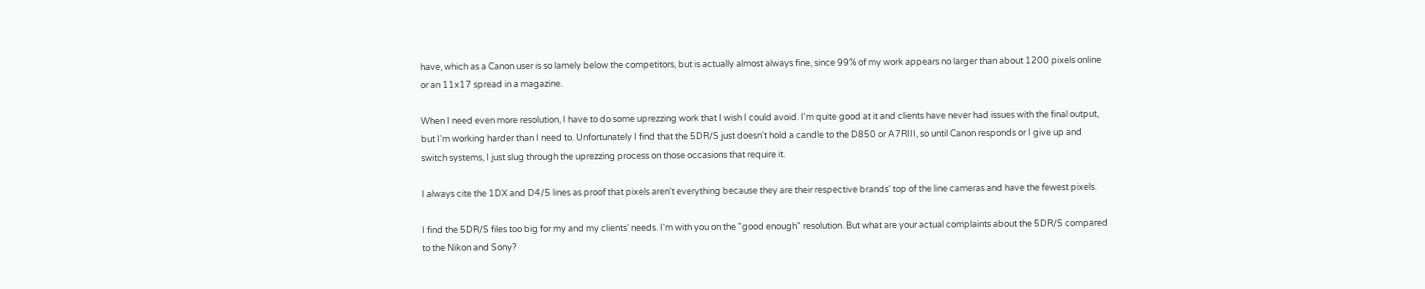have, which as a Canon user is so lamely below the competitors, but is actually almost always fine, since 99% of my work appears no larger than about 1200 pixels online or an 11x17 spread in a magazine.

When I need even more resolution, I have to do some uprezzing work that I wish I could avoid. I'm quite good at it and clients have never had issues with the final output, but I'm working harder than I need to. Unfortunately I find that the 5DR/S just doesn't hold a candle to the D850 or A7RIII, so until Canon responds or I give up and switch systems, I just slug through the uprezzing process on those occasions that require it.

I always cite the 1DX and D4/5 lines as proof that pixels aren't everything because they are their respective brands' top of the line cameras and have the fewest pixels.

I find the 5DR/S files too big for my and my clients' needs. I'm with you on the "good enough" resolution. But what are your actual complaints about the 5DR/S compared to the Nikon and Sony?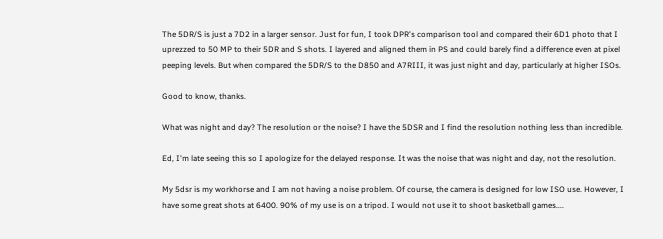The 5DR/S is just a 7D2 in a larger sensor. Just for fun, I took DPR's comparison tool and compared their 6D1 photo that I uprezzed to 50 MP to their 5DR and S shots. I layered and aligned them in PS and could barely find a difference even at pixel peeping levels. But when compared the 5DR/S to the D850 and A7RIII, it was just night and day, particularly at higher ISOs.

Good to know, thanks.

What was night and day? The resolution or the noise? I have the 5DSR and I find the resolution nothing less than incredible.

Ed, I'm late seeing this so I apologize for the delayed response. It was the noise that was night and day, not the resolution.

My 5dsr is my workhorse and I am not having a noise problem. Of course, the camera is designed for low ISO use. However, I have some great shots at 6400. 90% of my use is on a tripod. I would not use it to shoot basketball games....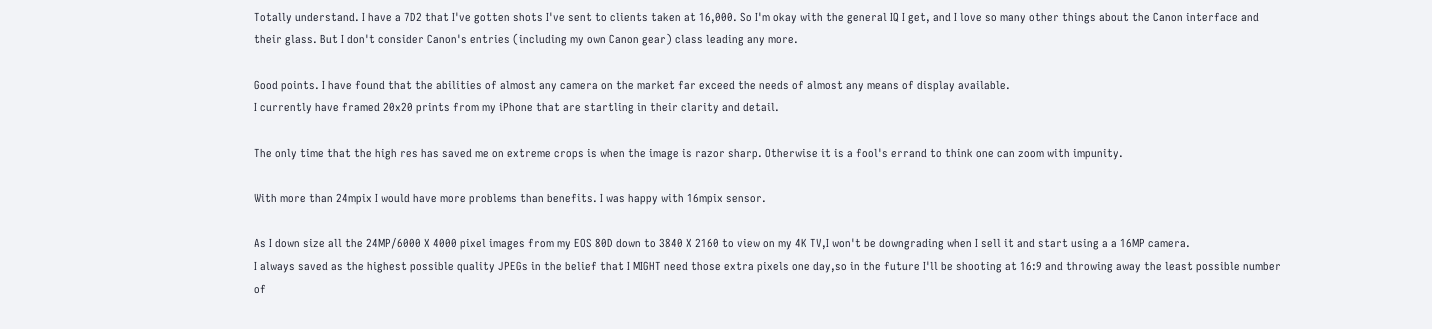Totally understand. I have a 7D2 that I've gotten shots I've sent to clients taken at 16,000. So I'm okay with the general IQ I get, and I love so many other things about the Canon interface and their glass. But I don't consider Canon's entries (including my own Canon gear) class leading any more.

Good points. I have found that the abilities of almost any camera on the market far exceed the needs of almost any means of display available.
I currently have framed 20x20 prints from my iPhone that are startling in their clarity and detail.

The only time that the high res has saved me on extreme crops is when the image is razor sharp. Otherwise it is a fool's errand to think one can zoom with impunity.

With more than 24mpix I would have more problems than benefits. I was happy with 16mpix sensor.

As I down size all the 24MP/6000 X 4000 pixel images from my EOS 80D down to 3840 X 2160 to view on my 4K TV,I won't be downgrading when I sell it and start using a a 16MP camera.
I always saved as the highest possible quality JPEGs in the belief that I MIGHT need those extra pixels one day,so in the future I'll be shooting at 16:9 and throwing away the least possible number of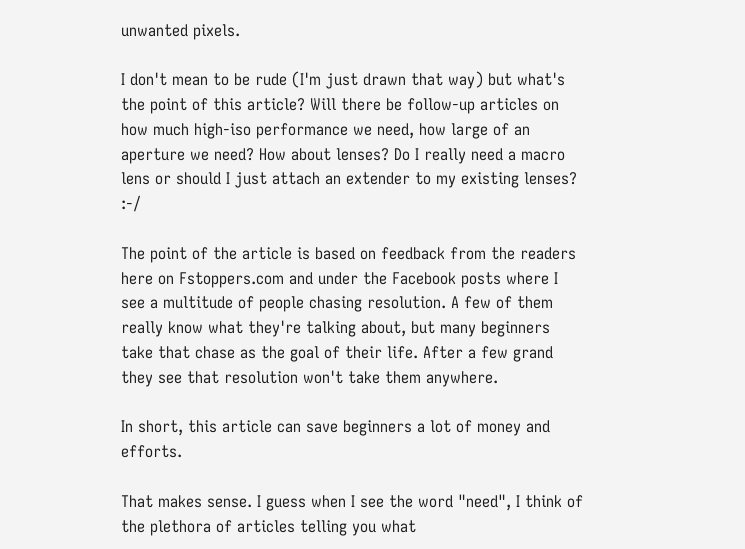unwanted pixels.

I don't mean to be rude (I'm just drawn that way) but what's the point of this article? Will there be follow-up articles on how much high-iso performance we need, how large of an aperture we need? How about lenses? Do I really need a macro lens or should I just attach an extender to my existing lenses? :-/

The point of the article is based on feedback from the readers here on Fstoppers.com and under the Facebook posts where I see a multitude of people chasing resolution. A few of them really know what they're talking about, but many beginners take that chase as the goal of their life. After a few grand they see that resolution won't take them anywhere.

In short, this article can save beginners a lot of money and efforts.

That makes sense. I guess when I see the word "need", I think of the plethora of articles telling you what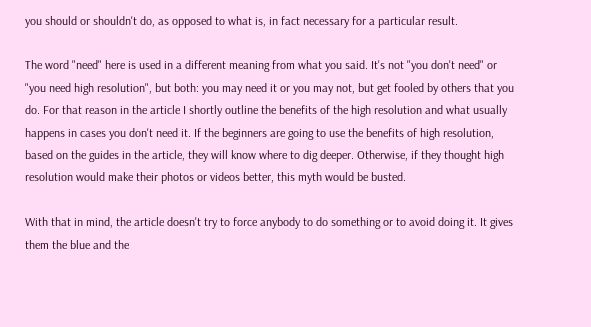you should or shouldn't do, as opposed to what is, in fact necessary for a particular result.

The word "need" here is used in a different meaning from what you said. It's not "you don't need" or "you need high resolution", but both: you may need it or you may not, but get fooled by others that you do. For that reason in the article I shortly outline the benefits of the high resolution and what usually happens in cases you don't need it. If the beginners are going to use the benefits of high resolution, based on the guides in the article, they will know where to dig deeper. Otherwise, if they thought high resolution would make their photos or videos better, this myth would be busted.

With that in mind, the article doesn't try to force anybody to do something or to avoid doing it. It gives them the blue and the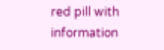red pill with information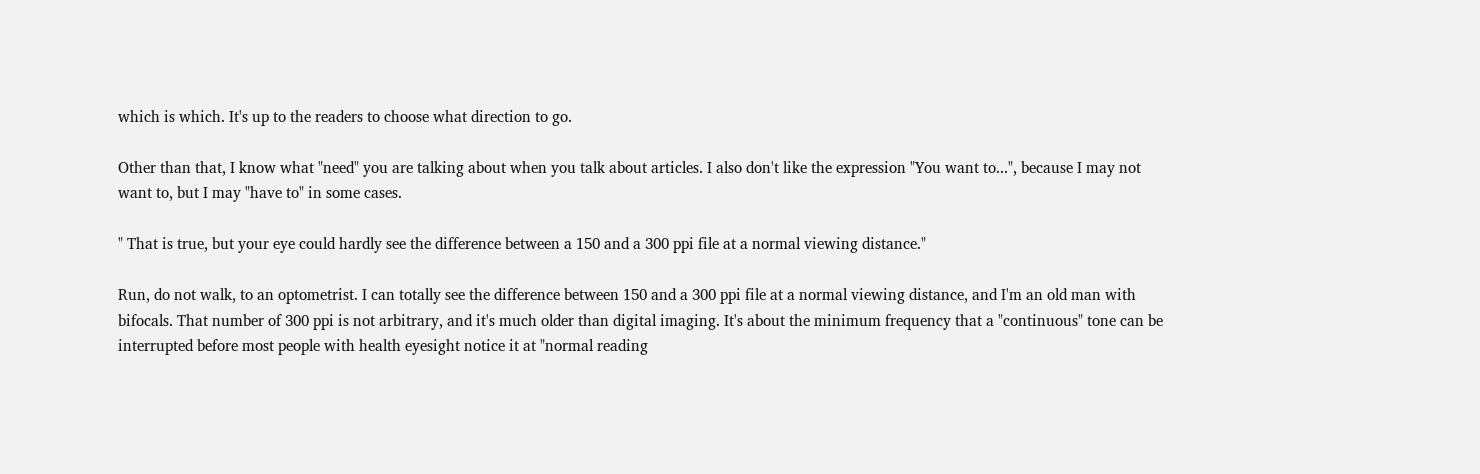which is which. It's up to the readers to choose what direction to go.

Other than that, I know what "need" you are talking about when you talk about articles. I also don't like the expression "You want to...", because I may not want to, but I may "have to" in some cases.

" That is true, but your eye could hardly see the difference between a 150 and a 300 ppi file at a normal viewing distance."

Run, do not walk, to an optometrist. I can totally see the difference between 150 and a 300 ppi file at a normal viewing distance, and I'm an old man with bifocals. That number of 300 ppi is not arbitrary, and it's much older than digital imaging. It's about the minimum frequency that a "continuous" tone can be interrupted before most people with health eyesight notice it at "normal reading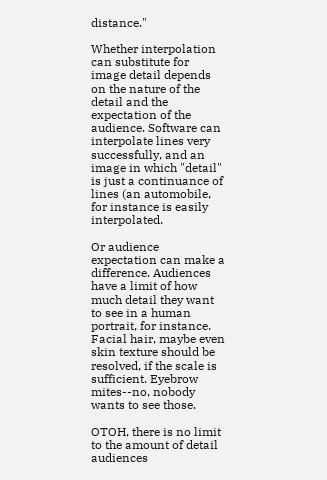distance."

Whether interpolation can substitute for image detail depends on the nature of the detail and the expectation of the audience. Software can interpolate lines very successfully, and an image in which "detail" is just a continuance of lines (an automobile, for instance is easily interpolated.

Or audience expectation can make a difference. Audiences have a limit of how much detail they want to see in a human portrait, for instance. Facial hair, maybe even skin texture should be resolved, if the scale is sufficient. Eyebrow mites--no, nobody wants to see those.

OTOH, there is no limit to the amount of detail audiences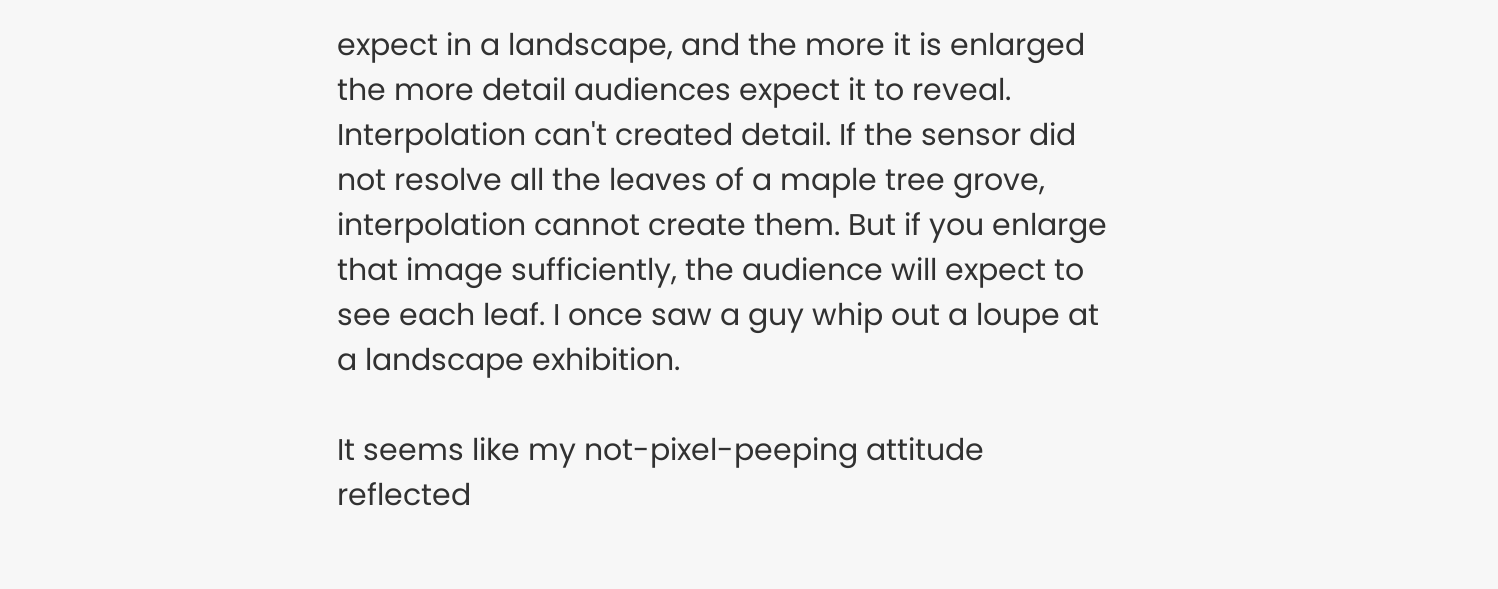expect in a landscape, and the more it is enlarged the more detail audiences expect it to reveal. Interpolation can't created detail. If the sensor did not resolve all the leaves of a maple tree grove, interpolation cannot create them. But if you enlarge that image sufficiently, the audience will expect to see each leaf. I once saw a guy whip out a loupe at a landscape exhibition.

It seems like my not-pixel-peeping attitude reflected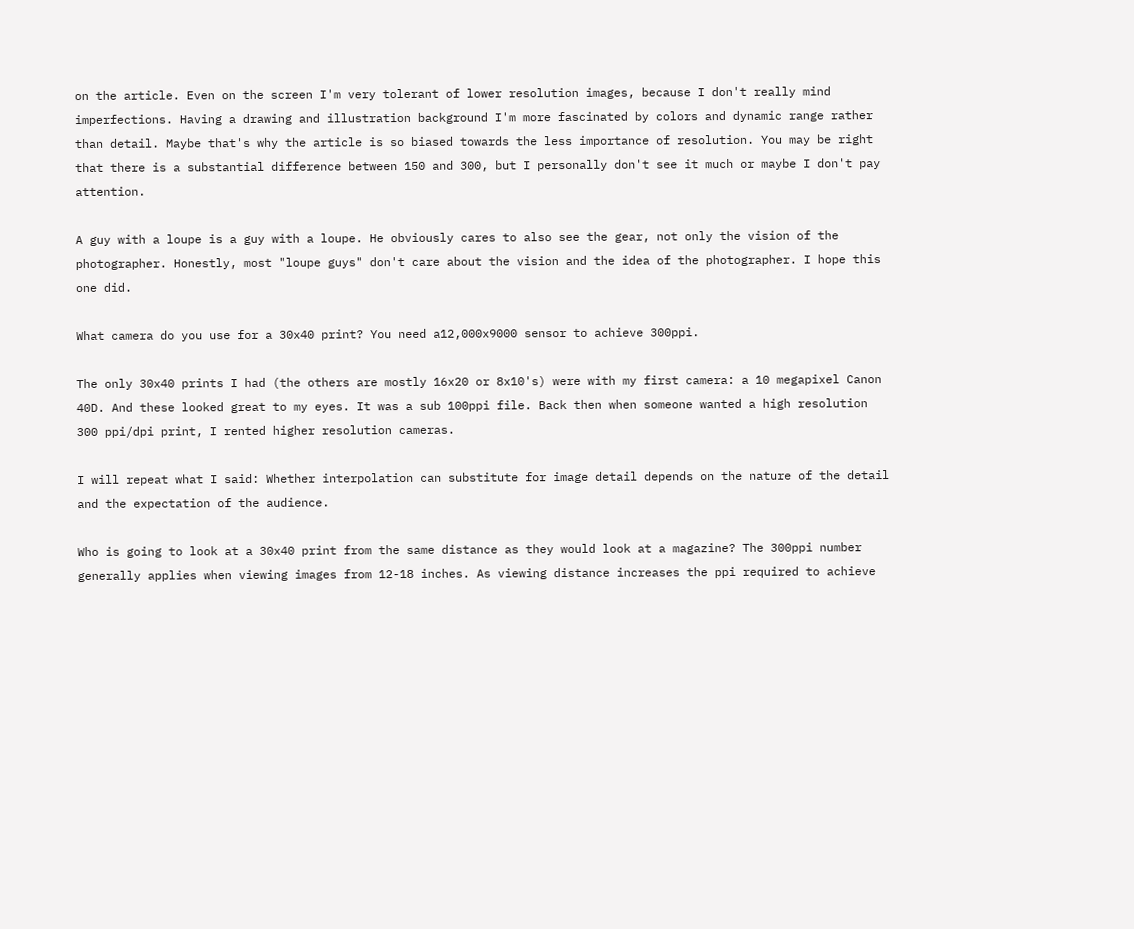on the article. Even on the screen I'm very tolerant of lower resolution images, because I don't really mind imperfections. Having a drawing and illustration background I'm more fascinated by colors and dynamic range rather than detail. Maybe that's why the article is so biased towards the less importance of resolution. You may be right that there is a substantial difference between 150 and 300, but I personally don't see it much or maybe I don't pay attention.

A guy with a loupe is a guy with a loupe. He obviously cares to also see the gear, not only the vision of the photographer. Honestly, most "loupe guys" don't care about the vision and the idea of the photographer. I hope this one did.

What camera do you use for a 30x40 print? You need a12,000x9000 sensor to achieve 300ppi.

The only 30x40 prints I had (the others are mostly 16x20 or 8x10's) were with my first camera: a 10 megapixel Canon 40D. And these looked great to my eyes. It was a sub 100ppi file. Back then when someone wanted a high resolution 300 ppi/dpi print, I rented higher resolution cameras.

I will repeat what I said: Whether interpolation can substitute for image detail depends on the nature of the detail and the expectation of the audience.

Who is going to look at a 30x40 print from the same distance as they would look at a magazine? The 300ppi number generally applies when viewing images from 12-18 inches. As viewing distance increases the ppi required to achieve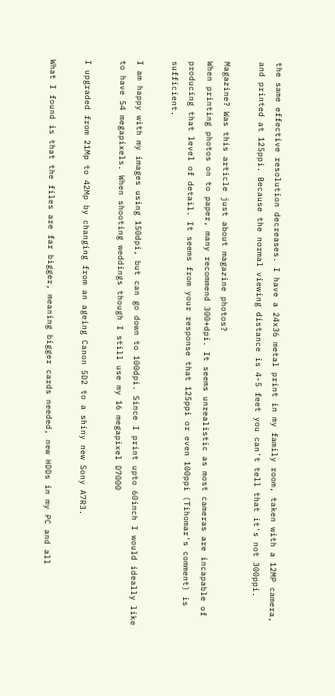the same effective resolution decreases. I have a 24x36 metal print in my family room, taken with a 12MP camera, and printed at 125ppi. Because the normal viewing distance is 4-5 feet you can't tell that it's not 300ppi.

Magazine? Was this article just about magazine photos?
When printing photos on to paper, many recommend 300+dpi. It seems unrealistic as most cameras are incapable of producing that level of detail. It seems from your response that 125ppi or even 100ppi (Tihomar's comment) is sufficient.

I am happy with my images using 150dpi, but can go down to 100dpi. Since I print upto 60inch I would ideally like to have 54 megapixels. When shooting weddings though I still use my 16 megapixel D7000

I upgraded from 21Mp to 42Mp by changing from an ageing Canon 5D2 to a shiny new Sony A7R3.

What I found is that the files are far bigger, meaning bigger cards needed, new HDDs in my PC and all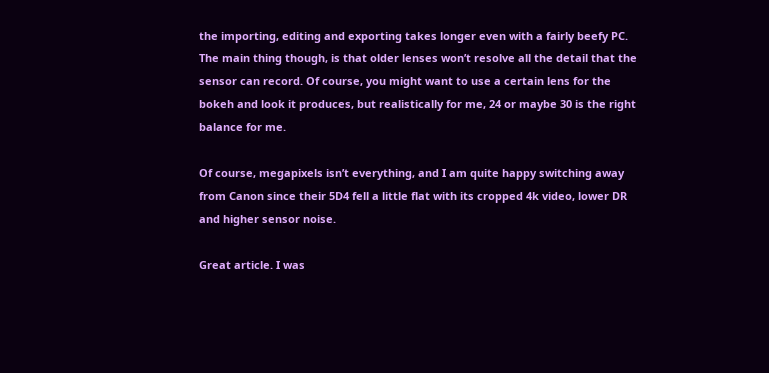the importing, editing and exporting takes longer even with a fairly beefy PC. The main thing though, is that older lenses won’t resolve all the detail that the sensor can record. Of course, you might want to use a certain lens for the bokeh and look it produces, but realistically for me, 24 or maybe 30 is the right balance for me.

Of course, megapixels isn’t everything, and I am quite happy switching away from Canon since their 5D4 fell a little flat with its cropped 4k video, lower DR and higher sensor noise.

Great article. I was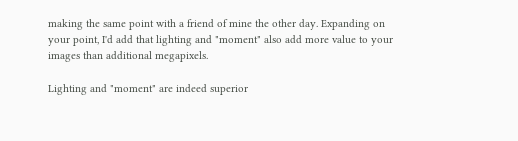making the same point with a friend of mine the other day. Expanding on your point, I'd add that lighting and "moment" also add more value to your images than additional megapixels.

Lighting and "moment" are indeed superior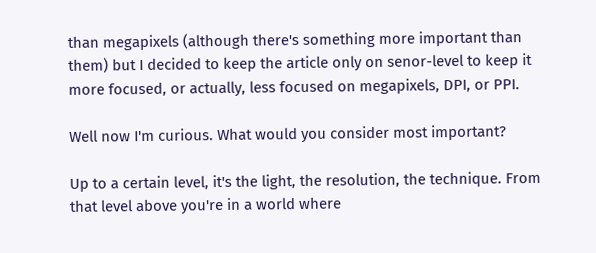than megapixels (although there's something more important than them) but I decided to keep the article only on senor-level to keep it more focused, or actually, less focused on megapixels, DPI, or PPI.

Well now I'm curious. What would you consider most important?

Up to a certain level, it's the light, the resolution, the technique. From that level above you're in a world where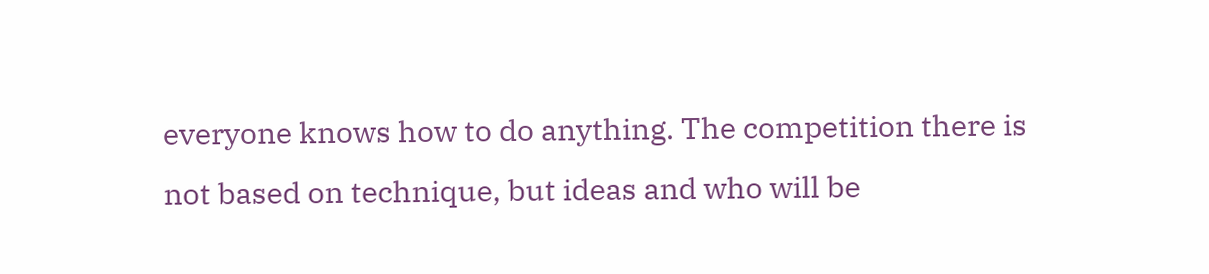everyone knows how to do anything. The competition there is not based on technique, but ideas and who will be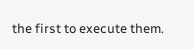the first to execute them.